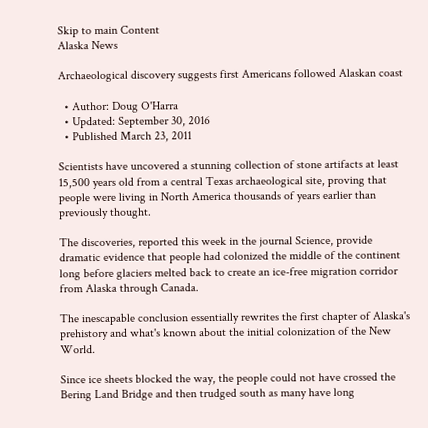Skip to main Content
Alaska News

Archaeological discovery suggests first Americans followed Alaskan coast

  • Author: Doug O'Harra
  • Updated: September 30, 2016
  • Published March 23, 2011

Scientists have uncovered a stunning collection of stone artifacts at least 15,500 years old from a central Texas archaeological site, proving that people were living in North America thousands of years earlier than previously thought.

The discoveries, reported this week in the journal Science, provide dramatic evidence that people had colonized the middle of the continent long before glaciers melted back to create an ice-free migration corridor from Alaska through Canada.

The inescapable conclusion essentially rewrites the first chapter of Alaska's prehistory and what's known about the initial colonization of the New World.

Since ice sheets blocked the way, the people could not have crossed the Bering Land Bridge and then trudged south as many have long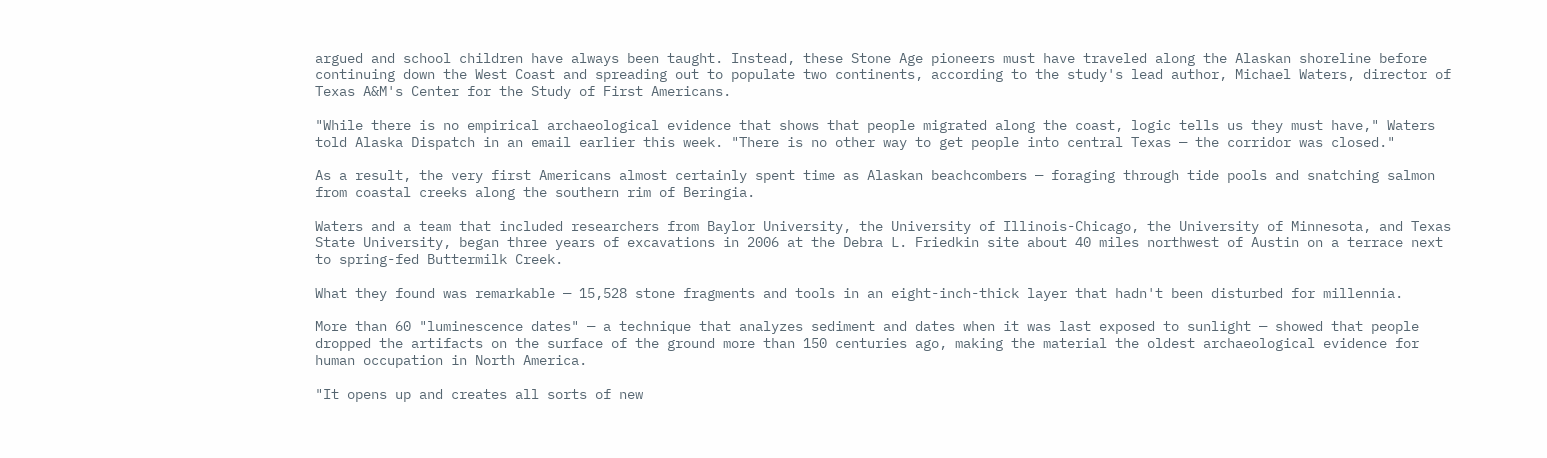argued and school children have always been taught. Instead, these Stone Age pioneers must have traveled along the Alaskan shoreline before continuing down the West Coast and spreading out to populate two continents, according to the study's lead author, Michael Waters, director of Texas A&M's Center for the Study of First Americans.

"While there is no empirical archaeological evidence that shows that people migrated along the coast, logic tells us they must have," Waters told Alaska Dispatch in an email earlier this week. "There is no other way to get people into central Texas — the corridor was closed."

As a result, the very first Americans almost certainly spent time as Alaskan beachcombers — foraging through tide pools and snatching salmon from coastal creeks along the southern rim of Beringia.

Waters and a team that included researchers from Baylor University, the University of Illinois-Chicago, the University of Minnesota, and Texas State University, began three years of excavations in 2006 at the Debra L. Friedkin site about 40 miles northwest of Austin on a terrace next to spring-fed Buttermilk Creek.

What they found was remarkable — 15,528 stone fragments and tools in an eight-inch-thick layer that hadn't been disturbed for millennia.

More than 60 "luminescence dates" — a technique that analyzes sediment and dates when it was last exposed to sunlight — showed that people dropped the artifacts on the surface of the ground more than 150 centuries ago, making the material the oldest archaeological evidence for human occupation in North America.

"It opens up and creates all sorts of new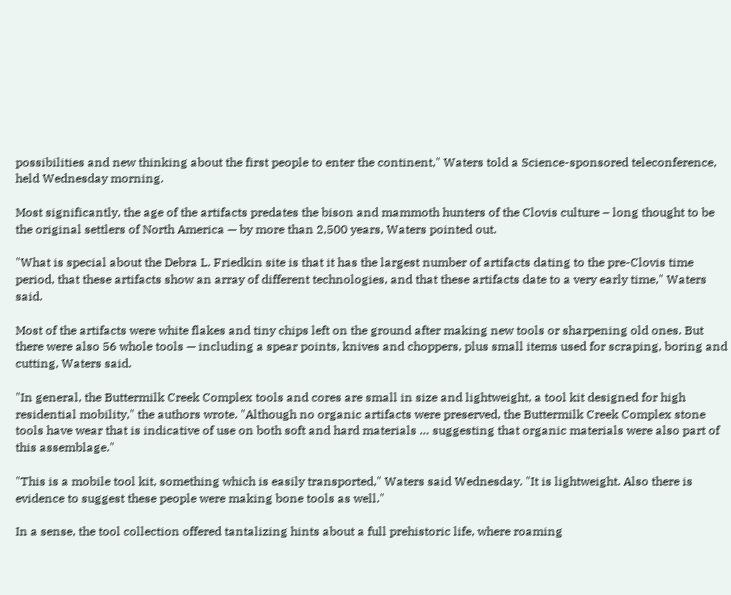possibilities and new thinking about the first people to enter the continent," Waters told a Science-sponsored teleconference, held Wednesday morning.

Most significantly, the age of the artifacts predates the bison and mammoth hunters of the Clovis culture – long thought to be the original settlers of North America — by more than 2,500 years, Waters pointed out.

"What is special about the Debra L. Friedkin site is that it has the largest number of artifacts dating to the pre-Clovis time period, that these artifacts show an array of different technologies, and that these artifacts date to a very early time," Waters said.

Most of the artifacts were white flakes and tiny chips left on the ground after making new tools or sharpening old ones. But there were also 56 whole tools — including a spear points, knives and choppers, plus small items used for scraping, boring and cutting, Waters said.

"In general, the Buttermilk Creek Complex tools and cores are small in size and lightweight, a tool kit designed for high residential mobility," the authors wrote. "Although no organic artifacts were preserved, the Buttermilk Creek Complex stone tools have wear that is indicative of use on both soft and hard materials … suggesting that organic materials were also part of this assemblage."

"This is a mobile tool kit, something which is easily transported," Waters said Wednesday. "It is lightweight. Also there is evidence to suggest these people were making bone tools as well."

In a sense, the tool collection offered tantalizing hints about a full prehistoric life, where roaming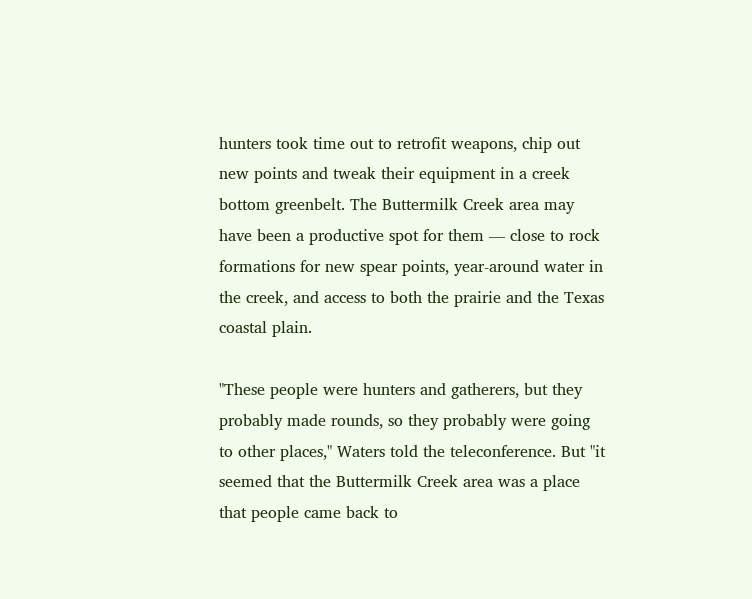hunters took time out to retrofit weapons, chip out new points and tweak their equipment in a creek bottom greenbelt. The Buttermilk Creek area may have been a productive spot for them — close to rock formations for new spear points, year-around water in the creek, and access to both the prairie and the Texas coastal plain.

"These people were hunters and gatherers, but they probably made rounds, so they probably were going to other places," Waters told the teleconference. But "it seemed that the Buttermilk Creek area was a place that people came back to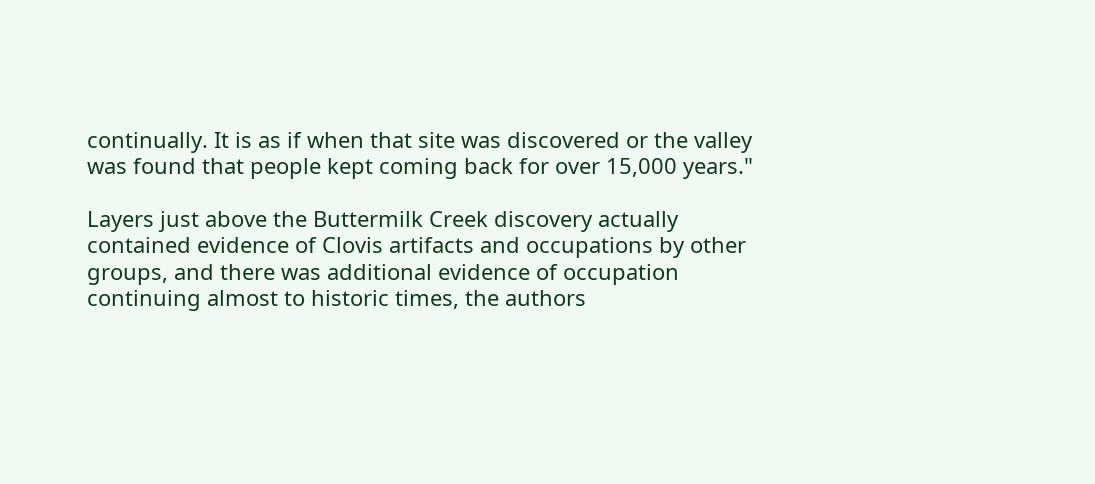continually. It is as if when that site was discovered or the valley was found that people kept coming back for over 15,000 years."

Layers just above the Buttermilk Creek discovery actually contained evidence of Clovis artifacts and occupations by other groups, and there was additional evidence of occupation continuing almost to historic times, the authors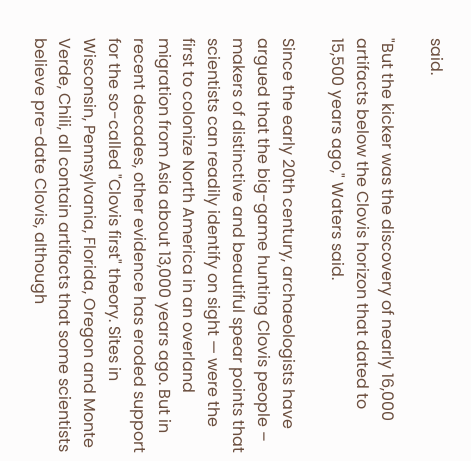said.

"But the kicker was the discovery of nearly 16,000 artifacts below the Clovis horizon that dated to 15,500 years ago," Waters said.

Since the early 20th century, archaeologists have argued that the big-game hunting Clovis people – makers of distinctive and beautiful spear points that scientists can readily identify on sight — were the first to colonize North America in an overland migration from Asia about 13,000 years ago. But in recent decades, other evidence has eroded support for the so-called "Clovis first" theory. Sites in Wisconsin, Pennsylvania, Florida, Oregon and Monte Verde, Chili, all contain artifacts that some scientists believe pre-date Clovis, although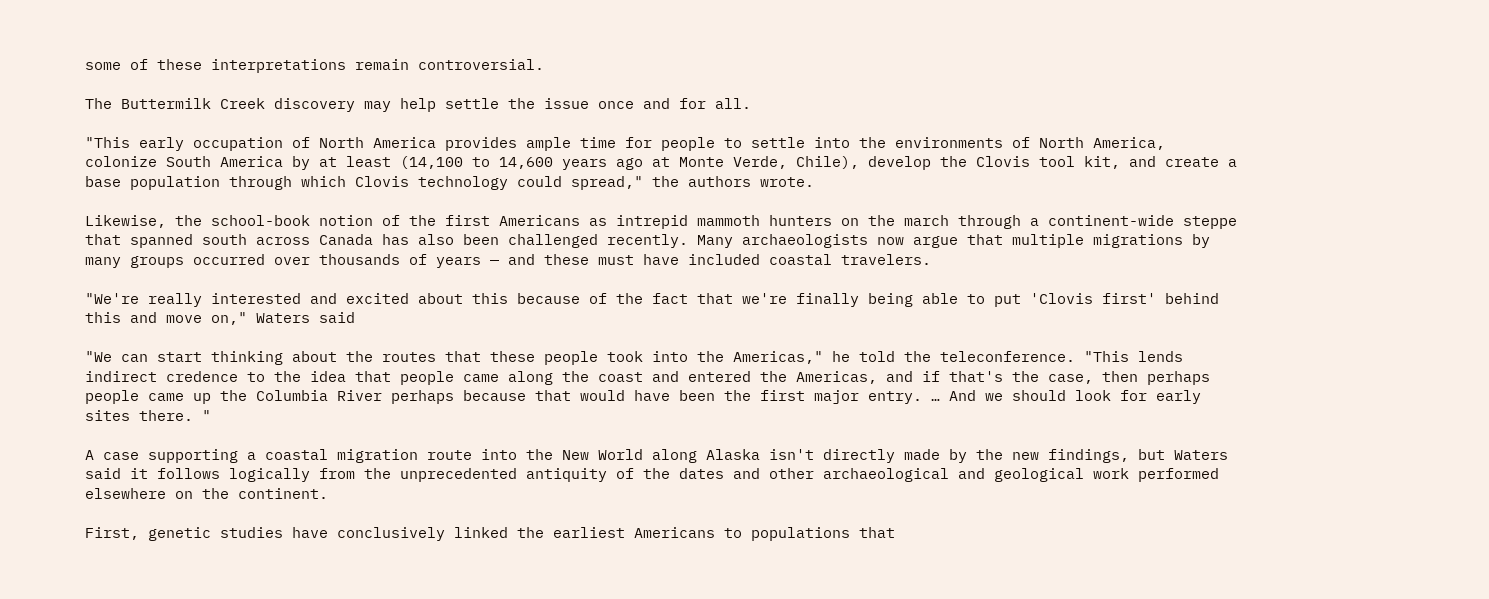some of these interpretations remain controversial.

The Buttermilk Creek discovery may help settle the issue once and for all.

"This early occupation of North America provides ample time for people to settle into the environments of North America, colonize South America by at least (14,100 to 14,600 years ago at Monte Verde, Chile), develop the Clovis tool kit, and create a base population through which Clovis technology could spread," the authors wrote.

Likewise, the school-book notion of the first Americans as intrepid mammoth hunters on the march through a continent-wide steppe that spanned south across Canada has also been challenged recently. Many archaeologists now argue that multiple migrations by many groups occurred over thousands of years — and these must have included coastal travelers.

"We're really interested and excited about this because of the fact that we're finally being able to put 'Clovis first' behind this and move on," Waters said

"We can start thinking about the routes that these people took into the Americas," he told the teleconference. "This lends indirect credence to the idea that people came along the coast and entered the Americas, and if that's the case, then perhaps people came up the Columbia River perhaps because that would have been the first major entry. … And we should look for early sites there. "

A case supporting a coastal migration route into the New World along Alaska isn't directly made by the new findings, but Waters said it follows logically from the unprecedented antiquity of the dates and other archaeological and geological work performed elsewhere on the continent.

First, genetic studies have conclusively linked the earliest Americans to populations that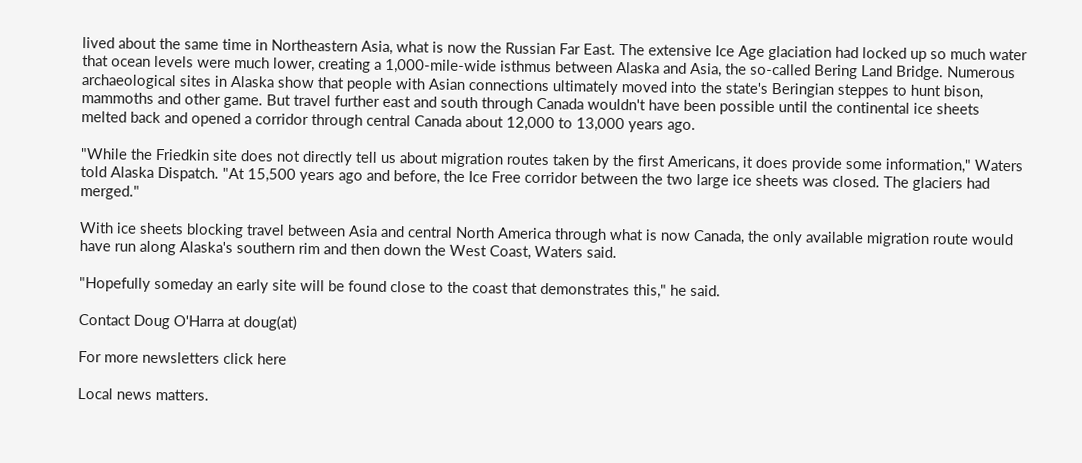lived about the same time in Northeastern Asia, what is now the Russian Far East. The extensive Ice Age glaciation had locked up so much water that ocean levels were much lower, creating a 1,000-mile-wide isthmus between Alaska and Asia, the so-called Bering Land Bridge. Numerous archaeological sites in Alaska show that people with Asian connections ultimately moved into the state's Beringian steppes to hunt bison, mammoths and other game. But travel further east and south through Canada wouldn't have been possible until the continental ice sheets melted back and opened a corridor through central Canada about 12,000 to 13,000 years ago.

"While the Friedkin site does not directly tell us about migration routes taken by the first Americans, it does provide some information," Waters told Alaska Dispatch. "At 15,500 years ago and before, the Ice Free corridor between the two large ice sheets was closed. The glaciers had merged."

With ice sheets blocking travel between Asia and central North America through what is now Canada, the only available migration route would have run along Alaska's southern rim and then down the West Coast, Waters said.

"Hopefully someday an early site will be found close to the coast that demonstrates this," he said.

Contact Doug O'Harra at doug(at)

For more newsletters click here

Local news matters.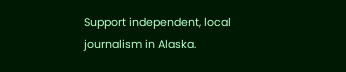Support independent, local journalism in Alaska.